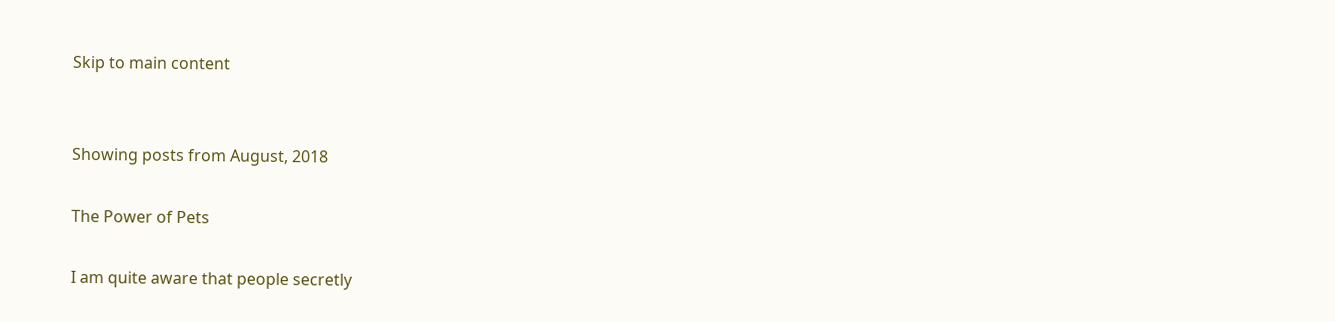Skip to main content


Showing posts from August, 2018

The Power of Pets

I am quite aware that people secretly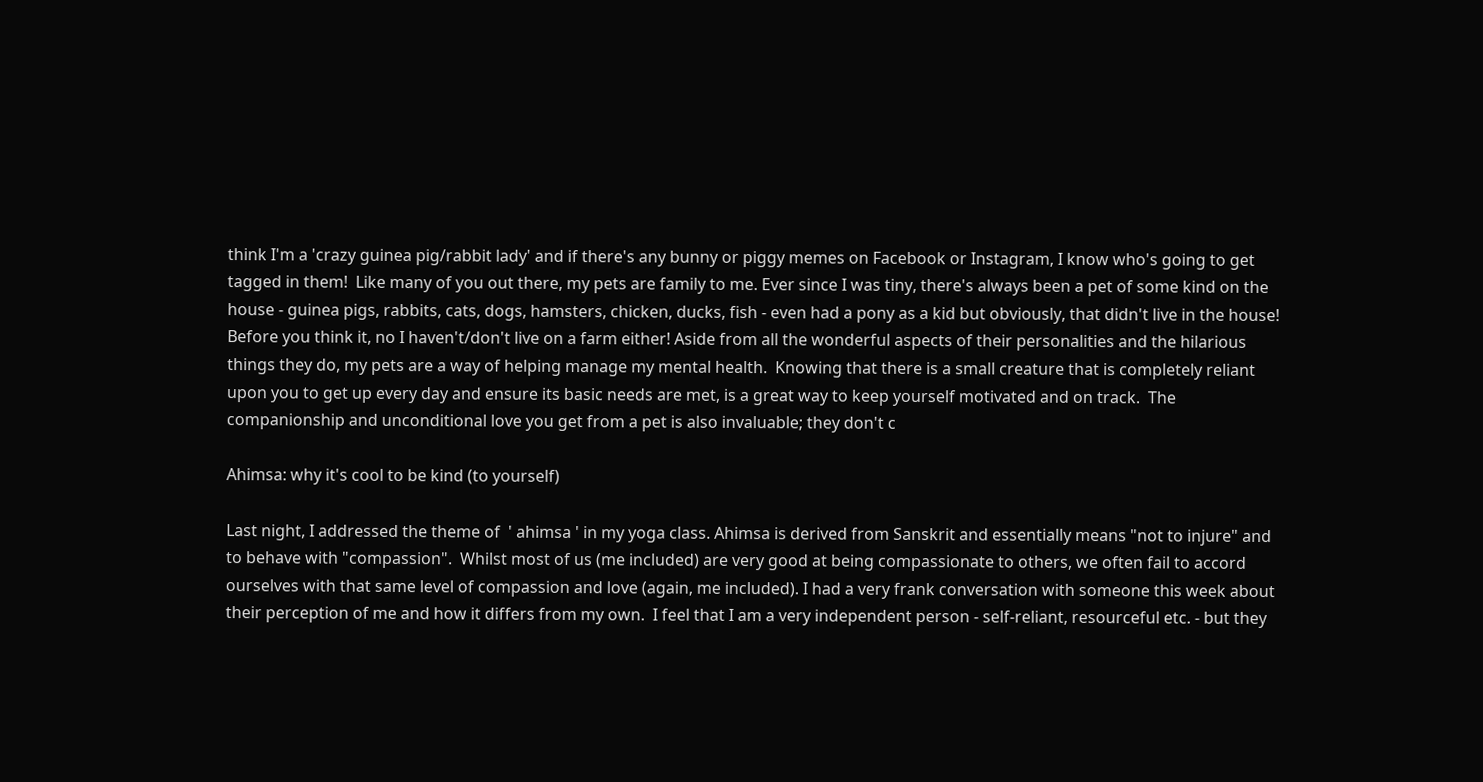think I'm a 'crazy guinea pig/rabbit lady' and if there's any bunny or piggy memes on Facebook or Instagram, I know who's going to get tagged in them!  Like many of you out there, my pets are family to me. Ever since I was tiny, there's always been a pet of some kind on the house - guinea pigs, rabbits, cats, dogs, hamsters, chicken, ducks, fish - even had a pony as a kid but obviously, that didn't live in the house!  Before you think it, no I haven't/don't live on a farm either! Aside from all the wonderful aspects of their personalities and the hilarious things they do, my pets are a way of helping manage my mental health.  Knowing that there is a small creature that is completely reliant upon you to get up every day and ensure its basic needs are met, is a great way to keep yourself motivated and on track.  The companionship and unconditional love you get from a pet is also invaluable; they don't c

Ahimsa: why it's cool to be kind (to yourself)

Last night, I addressed the theme of  ' ahimsa ' in my yoga class. Ahimsa is derived from Sanskrit and essentially means "not to injure" and to behave with "compassion".  Whilst most of us (me included) are very good at being compassionate to others, we often fail to accord ourselves with that same level of compassion and love (again, me included). I had a very frank conversation with someone this week about their perception of me and how it differs from my own.  I feel that I am a very independent person - self-reliant, resourceful etc. - but they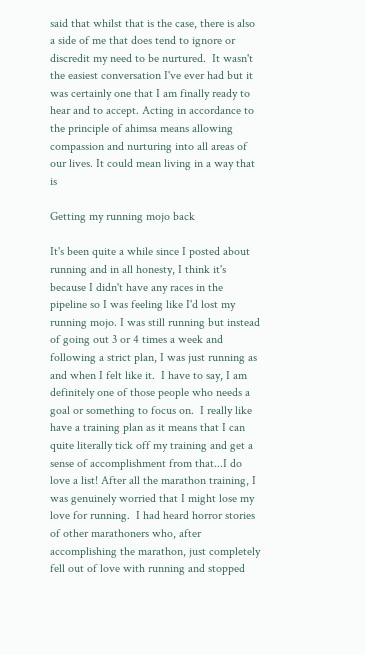said that whilst that is the case, there is also a side of me that does tend to ignore or discredit my need to be nurtured.  It wasn't the easiest conversation I've ever had but it was certainly one that I am finally ready to hear and to accept. Acting in accordance to the principle of ahimsa means allowing compassion and nurturing into all areas of our lives. It could mean living in a way that is

Getting my running mojo back

It's been quite a while since I posted about running and in all honesty, I think it's because I didn't have any races in the pipeline so I was feeling like I'd lost my running mojo. I was still running but instead of going out 3 or 4 times a week and following a strict plan, I was just running as and when I felt like it.  I have to say, I am definitely one of those people who needs a goal or something to focus on.  I really like have a training plan as it means that I can quite literally tick off my training and get a sense of accomplishment from that...I do love a list! After all the marathon training, I was genuinely worried that I might lose my love for running.  I had heard horror stories of other marathoners who, after accomplishing the marathon, just completely fell out of love with running and stopped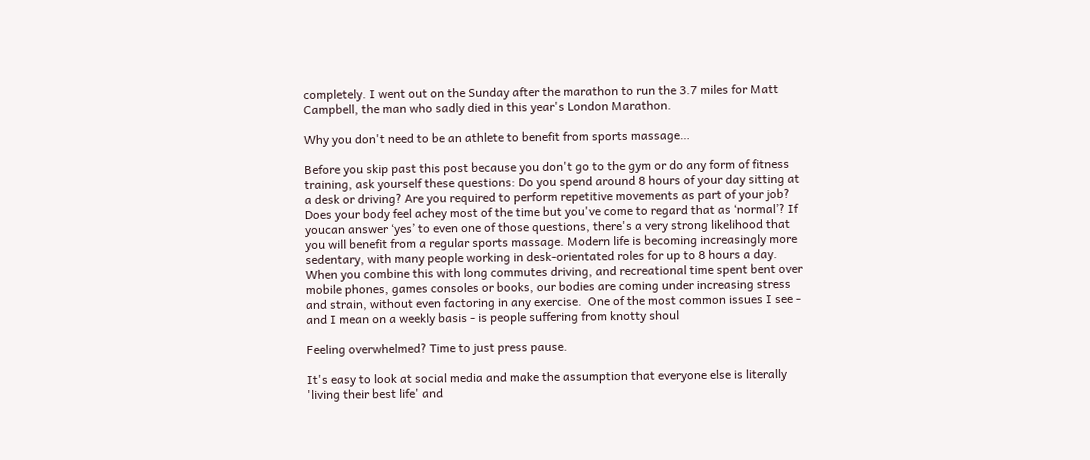completely. I went out on the Sunday after the marathon to run the 3.7 miles for Matt Campbell, the man who sadly died in this year's London Marathon.

Why you don't need to be an athlete to benefit from sports massage…

Before you skip past this post because you don't go to the gym or do any form of fitness training, ask yourself these questions: Do you spend around 8 hours of your day sitting at a desk or driving? Are you required to perform repetitive movements as part of your job? Does your body feel achey most of the time but you've come to regard that as ‘normal’? If youcan answer ‘yes’ to even one of those questions, there's a very strong likelihood that you will benefit from a regular sports massage. Modern life is becoming increasingly more sedentary, with many people working in desk-orientated roles for up to 8 hours a day.  When you combine this with long commutes driving, and recreational time spent bent over mobile phones, games consoles or books, our bodies are coming under increasing stress and strain, without even factoring in any exercise.  One of the most common issues I see - and I mean on a weekly basis - is people suffering from knotty shoul

Feeling overwhelmed? Time to just press pause.

It's easy to look at social media and make the assumption that everyone else is literally 'living their best life' and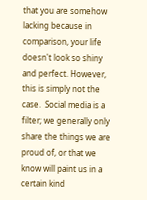that you are somehow lacking because in comparison, your life doesn't look so shiny and perfect. However, this is simply not the case.  Social media is a filter; we generally only share the things we are proud of, or that we know will paint us in a certain kind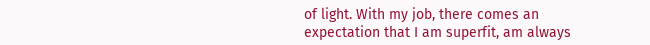of light. With my job, there comes an expectation that I am superfit, am always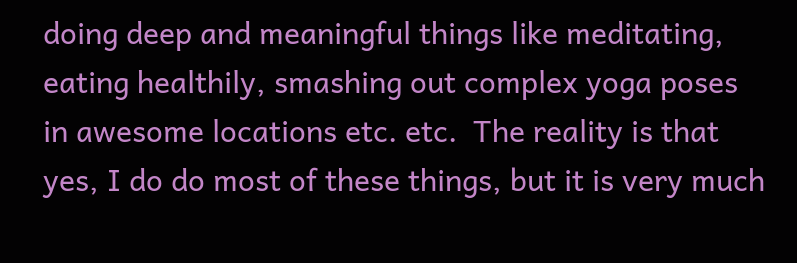doing deep and meaningful things like meditating, eating healthily, smashing out complex yoga poses in awesome locations etc. etc.  The reality is that yes, I do do most of these things, but it is very much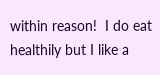within reason!  I do eat healthily but I like a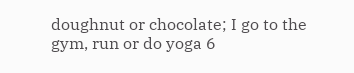doughnut or chocolate; I go to the gym, run or do yoga 6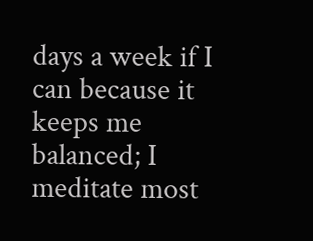days a week if I can because it keeps me balanced; I meditate most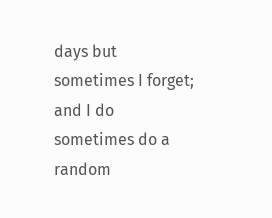days but sometimes I forget; and I do sometimes do a random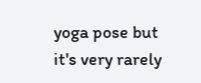yoga pose but it's very rarely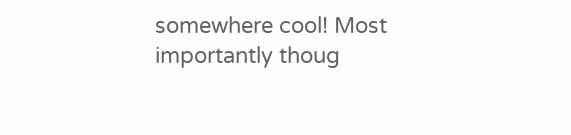somewhere cool! Most importantly thoug